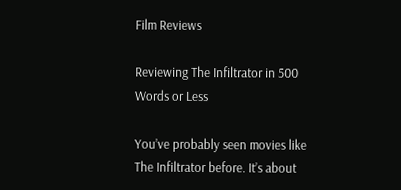Film Reviews

Reviewing The Infiltrator in 500 Words or Less

You’ve probably seen movies like The Infiltrator before. It’s about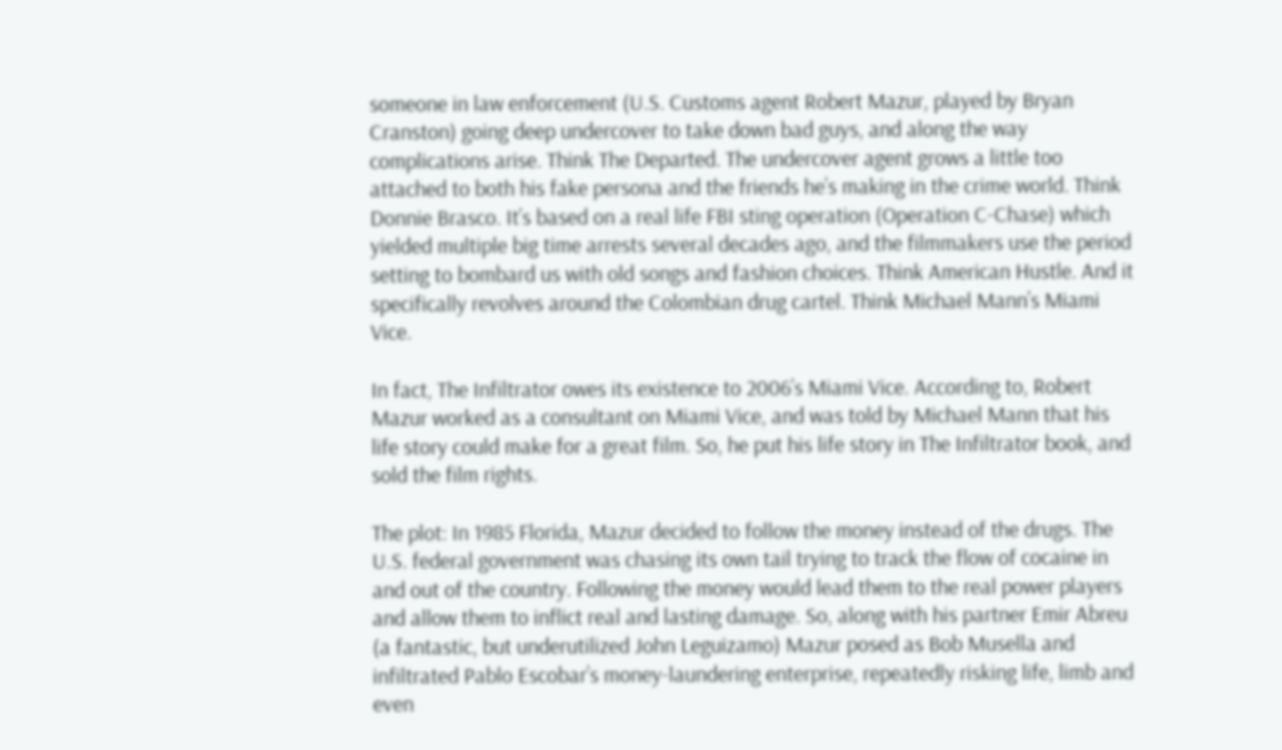someone in law enforcement (U.S. Customs agent Robert Mazur, played by Bryan Cranston) going deep undercover to take down bad guys, and along the way complications arise. Think The Departed. The undercover agent grows a little too attached to both his fake persona and the friends he’s making in the crime world. Think Donnie Brasco. It’s based on a real life FBI sting operation (Operation C-Chase) which yielded multiple big time arrests several decades ago, and the filmmakers use the period setting to bombard us with old songs and fashion choices. Think American Hustle. And it specifically revolves around the Colombian drug cartel. Think Michael Mann’s Miami Vice.

In fact, The Infiltrator owes its existence to 2006’s Miami Vice. According to, Robert Mazur worked as a consultant on Miami Vice, and was told by Michael Mann that his life story could make for a great film. So, he put his life story in The Infiltrator book, and sold the film rights.

The plot: In 1985 Florida, Mazur decided to follow the money instead of the drugs. The U.S. federal government was chasing its own tail trying to track the flow of cocaine in and out of the country. Following the money would lead them to the real power players and allow them to inflict real and lasting damage. So, along with his partner Emir Abreu (a fantastic, but underutilized John Leguizamo) Mazur posed as Bob Musella and infiltrated Pablo Escobar’s money-laundering enterprise, repeatedly risking life, limb and even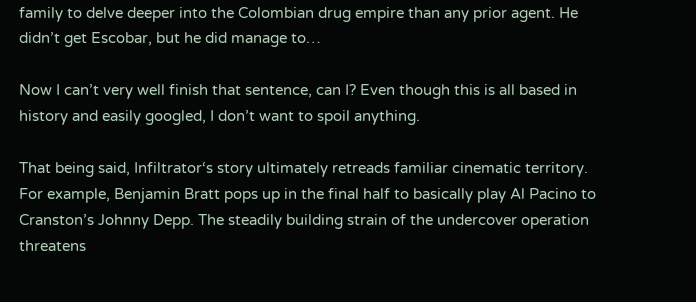family to delve deeper into the Colombian drug empire than any prior agent. He didn’t get Escobar, but he did manage to…

Now I can’t very well finish that sentence, can I? Even though this is all based in history and easily googled, I don’t want to spoil anything.

That being said, Infiltrator‘s story ultimately retreads familiar cinematic territory. For example, Benjamin Bratt pops up in the final half to basically play Al Pacino to Cranston’s Johnny Depp. The steadily building strain of the undercover operation threatens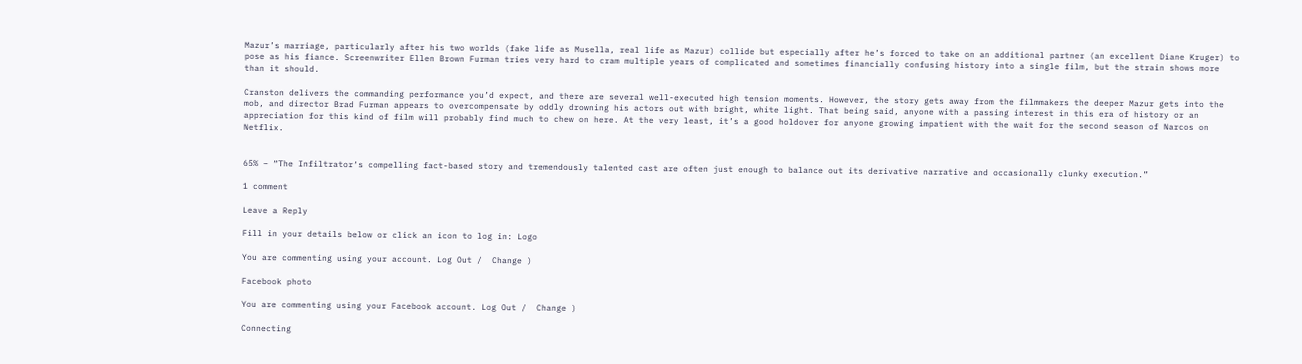Mazur’s marriage, particularly after his two worlds (fake life as Musella, real life as Mazur) collide but especially after he’s forced to take on an additional partner (an excellent Diane Kruger) to pose as his fiance. Screenwriter Ellen Brown Furman tries very hard to cram multiple years of complicated and sometimes financially confusing history into a single film, but the strain shows more than it should.

Cranston delivers the commanding performance you’d expect, and there are several well-executed high tension moments. However, the story gets away from the filmmakers the deeper Mazur gets into the mob, and director Brad Furman appears to overcompensate by oddly drowning his actors out with bright, white light. That being said, anyone with a passing interest in this era of history or an appreciation for this kind of film will probably find much to chew on here. At the very least, it’s a good holdover for anyone growing impatient with the wait for the second season of Narcos on Netflix.


65% – “The Infiltrator‘s compelling fact-based story and tremendously talented cast are often just enough to balance out its derivative narrative and occasionally clunky execution.”

1 comment

Leave a Reply

Fill in your details below or click an icon to log in: Logo

You are commenting using your account. Log Out /  Change )

Facebook photo

You are commenting using your Facebook account. Log Out /  Change )

Connecting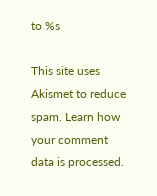to %s

This site uses Akismet to reduce spam. Learn how your comment data is processed.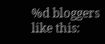%d bloggers like this: